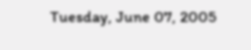Tuesday, June 07, 2005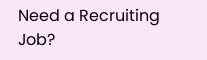Need a Recruiting Job?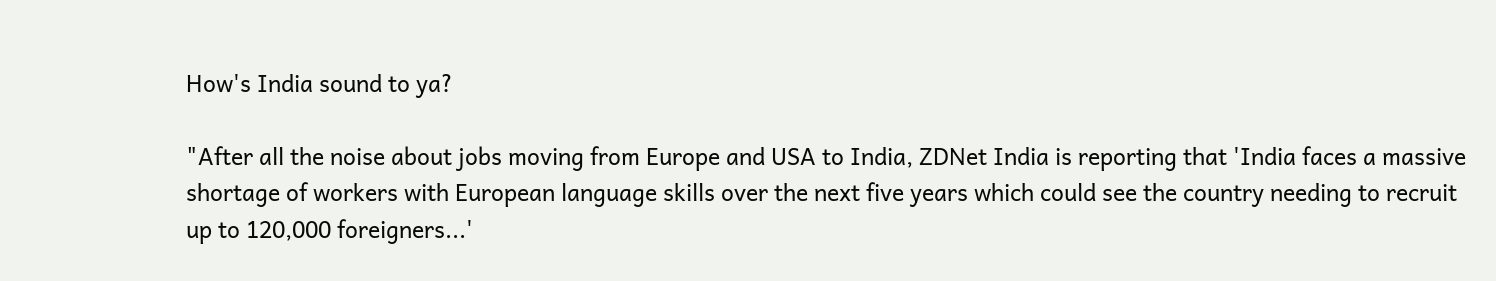How's India sound to ya?

"After all the noise about jobs moving from Europe and USA to India, ZDNet India is reporting that 'India faces a massive shortage of workers with European language skills over the next five years which could see the country needing to recruit up to 120,000 foreigners...'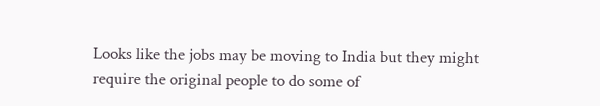Looks like the jobs may be moving to India but they might require the original people to do some of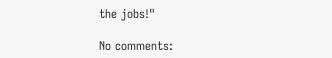the jobs!"

No comments: